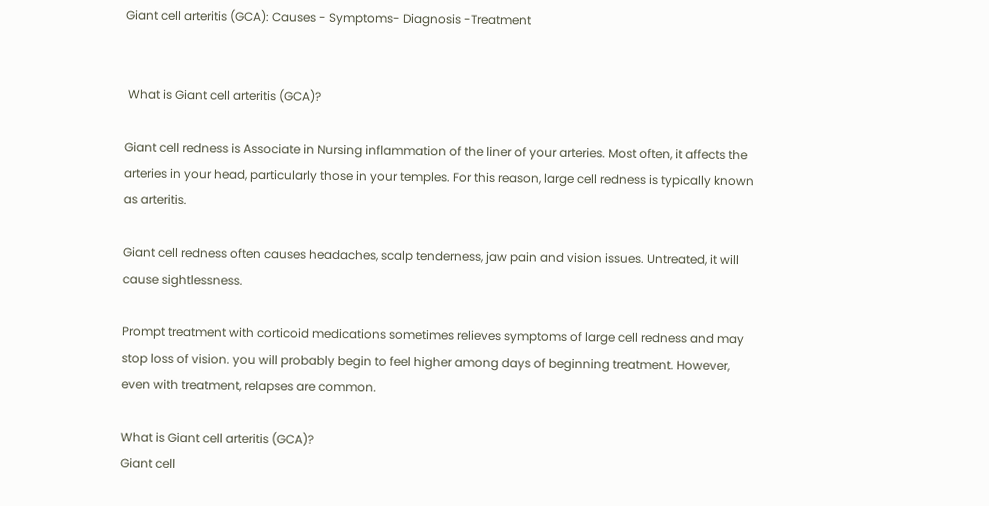Giant cell arteritis (GCA): Causes - Symptoms- Diagnosis -Treatment


 What is Giant cell arteritis (GCA)?

Giant cell redness is Associate in Nursing inflammation of the liner of your arteries. Most often, it affects the arteries in your head, particularly those in your temples. For this reason, large cell redness is typically known as arteritis.

Giant cell redness often causes headaches, scalp tenderness, jaw pain and vision issues. Untreated, it will cause sightlessness.

Prompt treatment with corticoid medications sometimes relieves symptoms of large cell redness and may stop loss of vision. you will probably begin to feel higher among days of beginning treatment. However, even with treatment, relapses are common.

What is Giant cell arteritis (GCA)?
Giant cell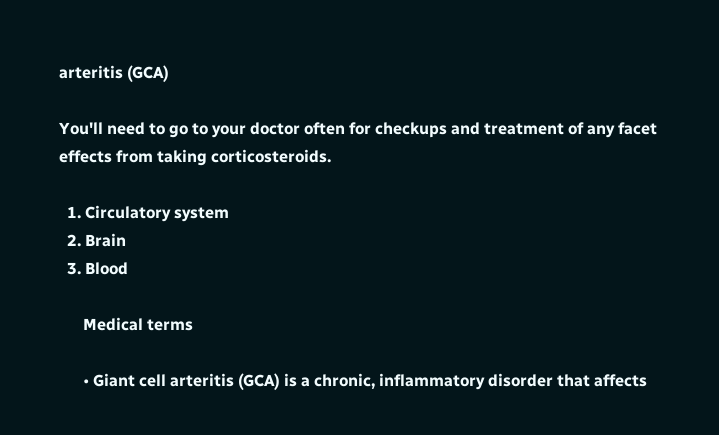arteritis (GCA)

You'll need to go to your doctor often for checkups and treatment of any facet effects from taking corticosteroids.

  1. Circulatory system
  2. Brain
  3. Blood

      Medical terms

      • Giant cell arteritis (GCA) is a chronic, inflammatory disorder that affects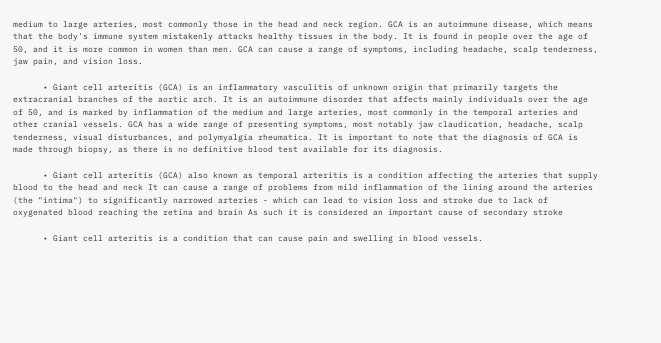medium to large arteries, most commonly those in the head and neck region. GCA is an autoimmune disease, which means that the body's immune system mistakenly attacks healthy tissues in the body. It is found in people over the age of 50, and it is more common in women than men. GCA can cause a range of symptoms, including headache, scalp tenderness, jaw pain, and vision loss.

      • Giant cell arteritis (GCA) is an inflammatory vasculitis of unknown origin that primarily targets the extracranial branches of the aortic arch. It is an autoimmune disorder that affects mainly individuals over the age of 50, and is marked by inflammation of the medium and large arteries, most commonly in the temporal arteries and other cranial vessels. GCA has a wide range of presenting symptoms, most notably jaw claudication, headache, scalp tenderness, visual disturbances, and polymyalgia rheumatica. It is important to note that the diagnosis of GCA is made through biopsy, as there is no definitive blood test available for its diagnosis.

      • Giant cell arteritis (GCA) also known as temporal arteritis is a condition affecting the arteries that supply blood to the head and neck It can cause a range of problems from mild inflammation of the lining around the arteries (the "intima") to significantly narrowed arteries - which can lead to vision loss and stroke due to lack of oxygenated blood reaching the retina and brain As such it is considered an important cause of secondary stroke

      • Giant cell arteritis is a condition that can cause pain and swelling in blood vessels.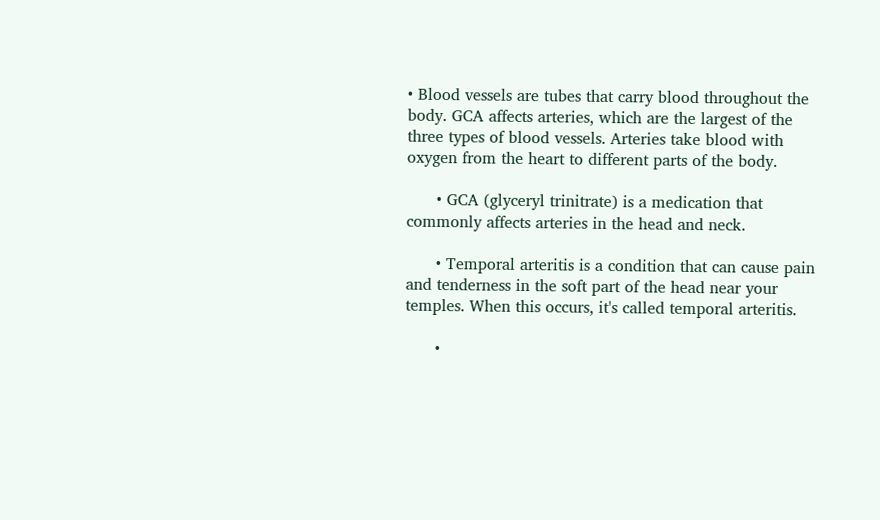• Blood vessels are tubes that carry blood throughout the body. GCA affects arteries, which are the largest of the three types of blood vessels. Arteries take blood with oxygen from the heart to different parts of the body.

      • GCA (glyceryl trinitrate) is a medication that commonly affects arteries in the head and neck.

      • Temporal arteritis is a condition that can cause pain and tenderness in the soft part of the head near your temples. When this occurs, it's called temporal arteritis.

      •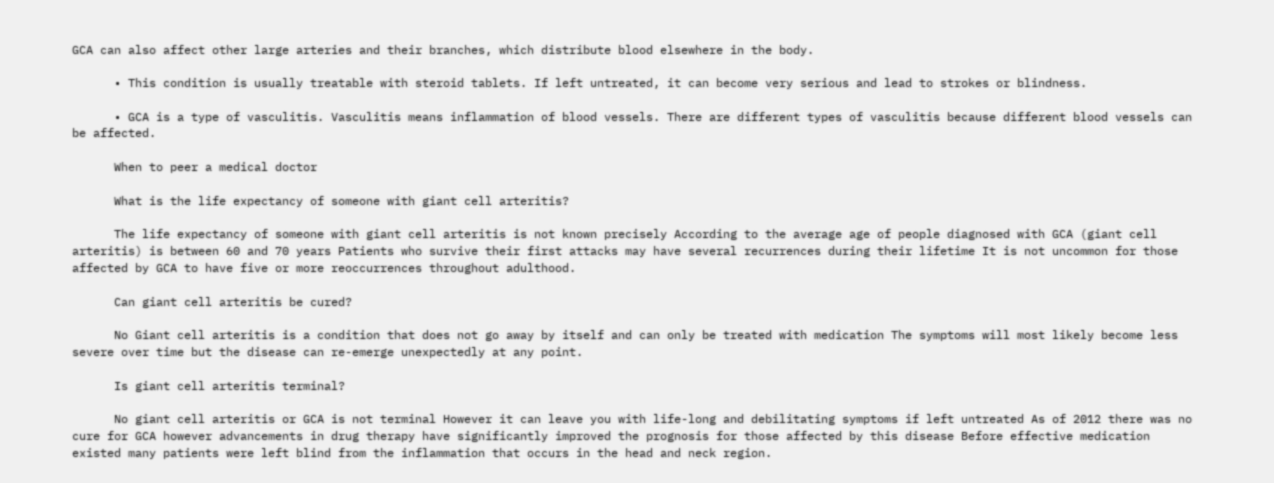GCA can also affect other large arteries and their branches, which distribute blood elsewhere in the body.

      • This condition is usually treatable with steroid tablets. If left untreated, it can become very serious and lead to strokes or blindness.

      • GCA is a type of vasculitis. Vasculitis means inflammation of blood vessels. There are different types of vasculitis because different blood vessels can be affected.

      When to peer a medical doctor

      What is the life expectancy of someone with giant cell arteritis?

      The life expectancy of someone with giant cell arteritis is not known precisely According to the average age of people diagnosed with GCA (giant cell arteritis) is between 60 and 70 years Patients who survive their first attacks may have several recurrences during their lifetime It is not uncommon for those affected by GCA to have five or more reoccurrences throughout adulthood.

      Can giant cell arteritis be cured?

      No Giant cell arteritis is a condition that does not go away by itself and can only be treated with medication The symptoms will most likely become less severe over time but the disease can re-emerge unexpectedly at any point.

      Is giant cell arteritis terminal?

      No giant cell arteritis or GCA is not terminal However it can leave you with life-long and debilitating symptoms if left untreated As of 2012 there was no cure for GCA however advancements in drug therapy have significantly improved the prognosis for those affected by this disease Before effective medication existed many patients were left blind from the inflammation that occurs in the head and neck region.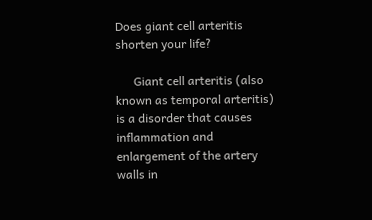Does giant cell arteritis shorten your life?

      Giant cell arteritis (also known as temporal arteritis) is a disorder that causes inflammation and enlargement of the artery walls in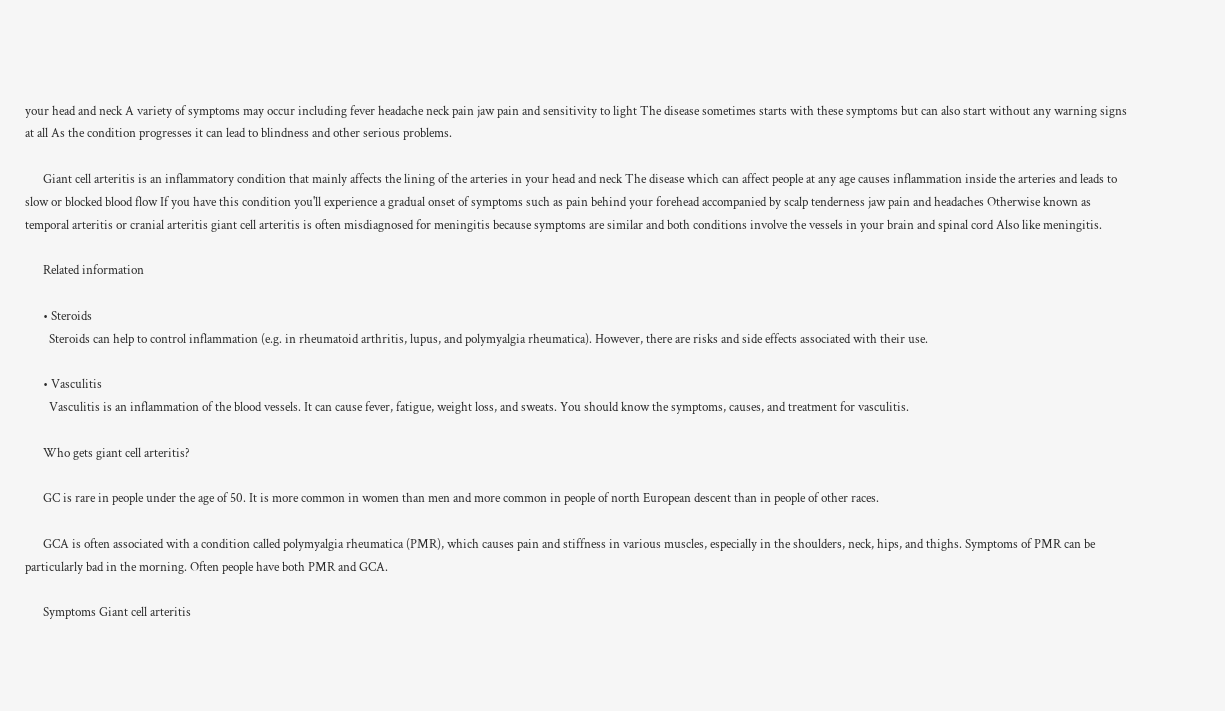your head and neck A variety of symptoms may occur including fever headache neck pain jaw pain and sensitivity to light The disease sometimes starts with these symptoms but can also start without any warning signs at all As the condition progresses it can lead to blindness and other serious problems.

      Giant cell arteritis is an inflammatory condition that mainly affects the lining of the arteries in your head and neck The disease which can affect people at any age causes inflammation inside the arteries and leads to slow or blocked blood flow If you have this condition you'll experience a gradual onset of symptoms such as pain behind your forehead accompanied by scalp tenderness jaw pain and headaches Otherwise known as temporal arteritis or cranial arteritis giant cell arteritis is often misdiagnosed for meningitis because symptoms are similar and both conditions involve the vessels in your brain and spinal cord Also like meningitis.

      Related information

      • Steroids
        Steroids can help to control inflammation (e.g. in rheumatoid arthritis, lupus, and polymyalgia rheumatica). However, there are risks and side effects associated with their use.

      • Vasculitis
        Vasculitis is an inflammation of the blood vessels. It can cause fever, fatigue, weight loss, and sweats. You should know the symptoms, causes, and treatment for vasculitis.

      Who gets giant cell arteritis?

      GC is rare in people under the age of 50. It is more common in women than men and more common in people of north European descent than in people of other races.

      GCA is often associated with a condition called polymyalgia rheumatica (PMR), which causes pain and stiffness in various muscles, especially in the shoulders, neck, hips, and thighs. Symptoms of PMR can be particularly bad in the morning. Often people have both PMR and GCA.

      Symptoms Giant cell arteritis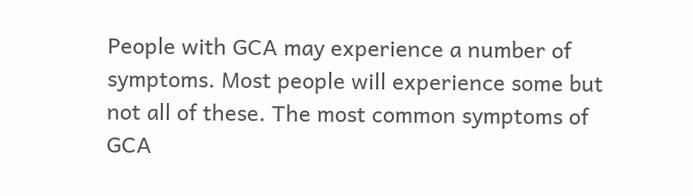People with GCA may experience a number of symptoms. Most people will experience some but not all of these. The most common symptoms of GCA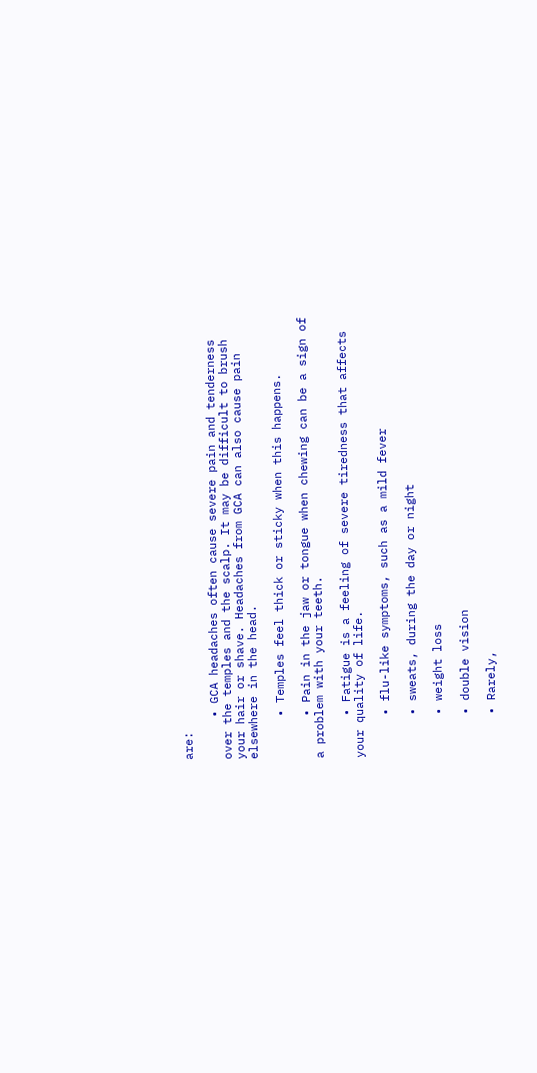are:

      • GCA headaches often cause severe pain and tenderness over the temples and the scalp. It may be difficult to brush your hair or shave. Headaches from GCA can also cause pain elsewhere in the head.

      • Temples feel thick or sticky when this happens.

      • Pain in the jaw or tongue when chewing can be a sign of a problem with your teeth.

      • Fatigue is a feeling of severe tiredness that affects your quality of life.

      • flu-like symptoms, such as a mild fever

      • sweats, during the day or night

      • weight loss

      • double vision

      • Rarely,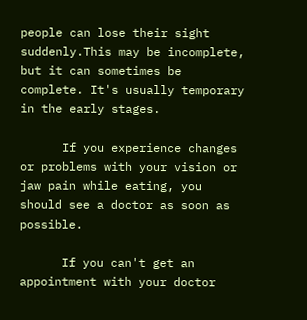people can lose their sight suddenly.This may be incomplete, but it can sometimes be complete. It's usually temporary in the early stages.

      If you experience changes or problems with your vision or jaw pain while eating, you should see a doctor as soon as possible.

      If you can't get an appointment with your doctor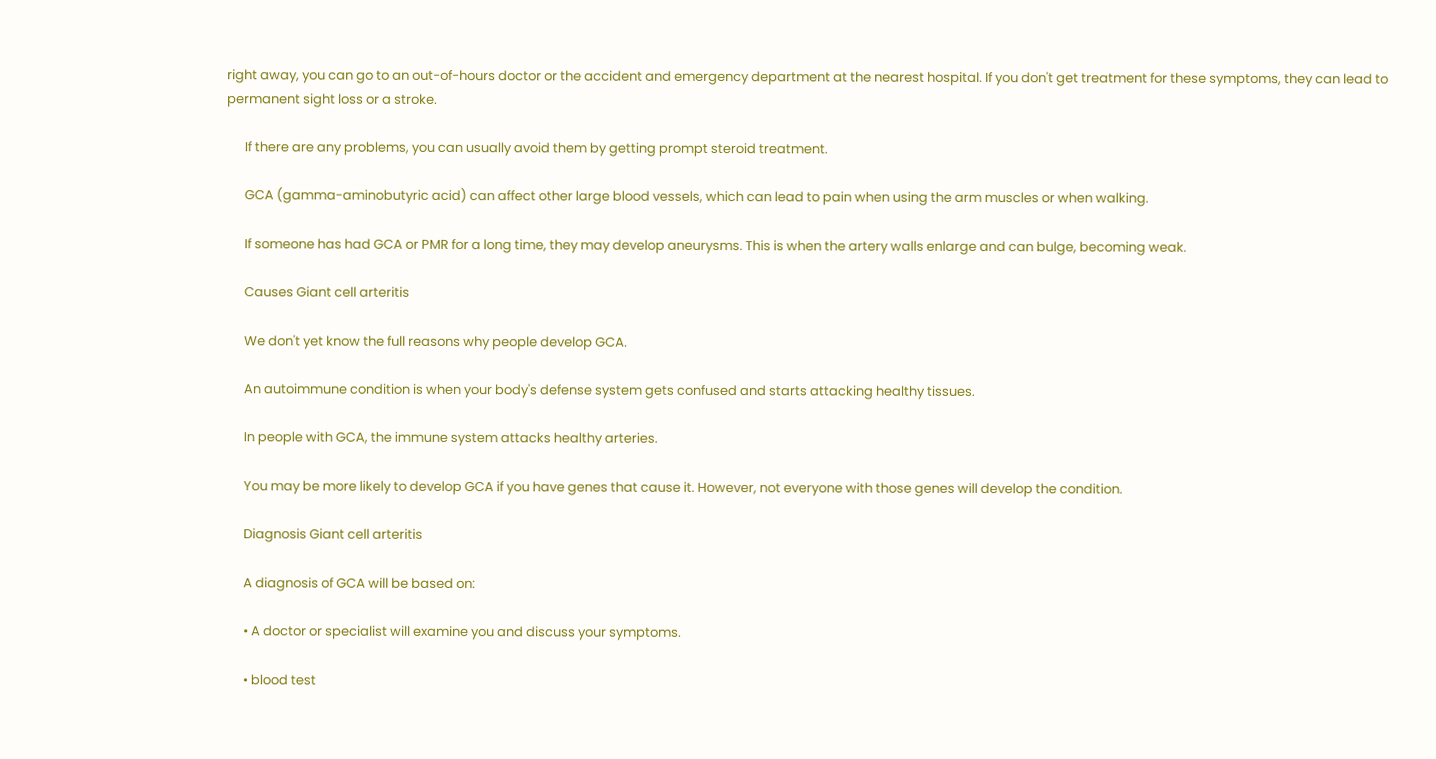right away, you can go to an out-of-hours doctor or the accident and emergency department at the nearest hospital. If you don't get treatment for these symptoms, they can lead to permanent sight loss or a stroke.

      If there are any problems, you can usually avoid them by getting prompt steroid treatment.

      GCA (gamma-aminobutyric acid) can affect other large blood vessels, which can lead to pain when using the arm muscles or when walking.

      If someone has had GCA or PMR for a long time, they may develop aneurysms. This is when the artery walls enlarge and can bulge, becoming weak.

      Causes Giant cell arteritis

      We don't yet know the full reasons why people develop GCA.

      An autoimmune condition is when your body's defense system gets confused and starts attacking healthy tissues.

      In people with GCA, the immune system attacks healthy arteries.

      You may be more likely to develop GCA if you have genes that cause it. However, not everyone with those genes will develop the condition.

      Diagnosis Giant cell arteritis

      A diagnosis of GCA will be based on:

      • A doctor or specialist will examine you and discuss your symptoms.

      • blood test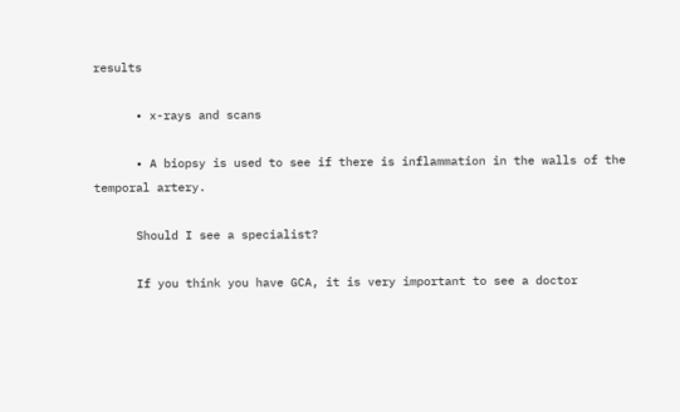results

      • x-rays and scans

      • A biopsy is used to see if there is inflammation in the walls of the temporal artery.

      Should I see a specialist?

      If you think you have GCA, it is very important to see a doctor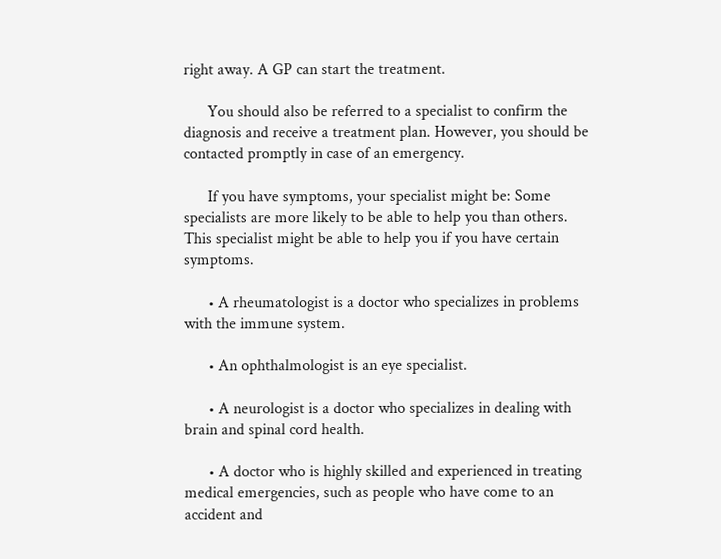right away. A GP can start the treatment.

      You should also be referred to a specialist to confirm the diagnosis and receive a treatment plan. However, you should be contacted promptly in case of an emergency.

      If you have symptoms, your specialist might be: Some specialists are more likely to be able to help you than others. This specialist might be able to help you if you have certain symptoms.

      • A rheumatologist is a doctor who specializes in problems with the immune system.

      • An ophthalmologist is an eye specialist.

      • A neurologist is a doctor who specializes in dealing with brain and spinal cord health.

      • A doctor who is highly skilled and experienced in treating medical emergencies, such as people who have come to an accident and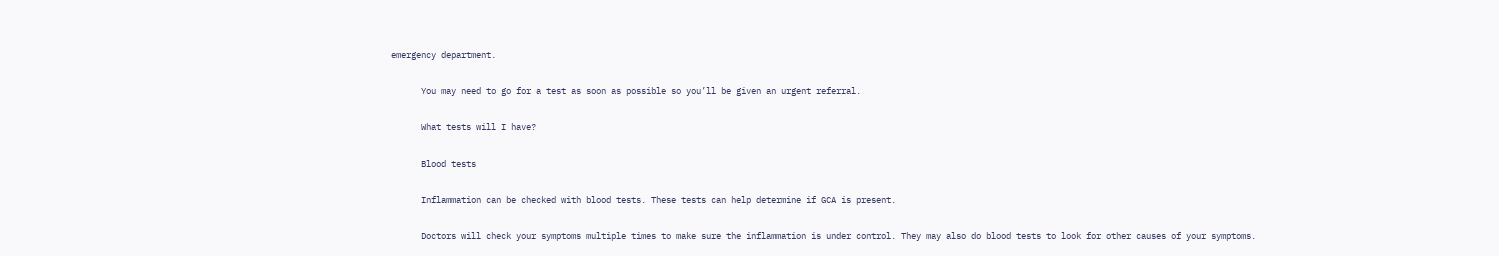emergency department.

      You may need to go for a test as soon as possible so you’ll be given an urgent referral.

      What tests will I have?

      Blood tests

      Inflammation can be checked with blood tests. These tests can help determine if GCA is present.

      Doctors will check your symptoms multiple times to make sure the inflammation is under control. They may also do blood tests to look for other causes of your symptoms.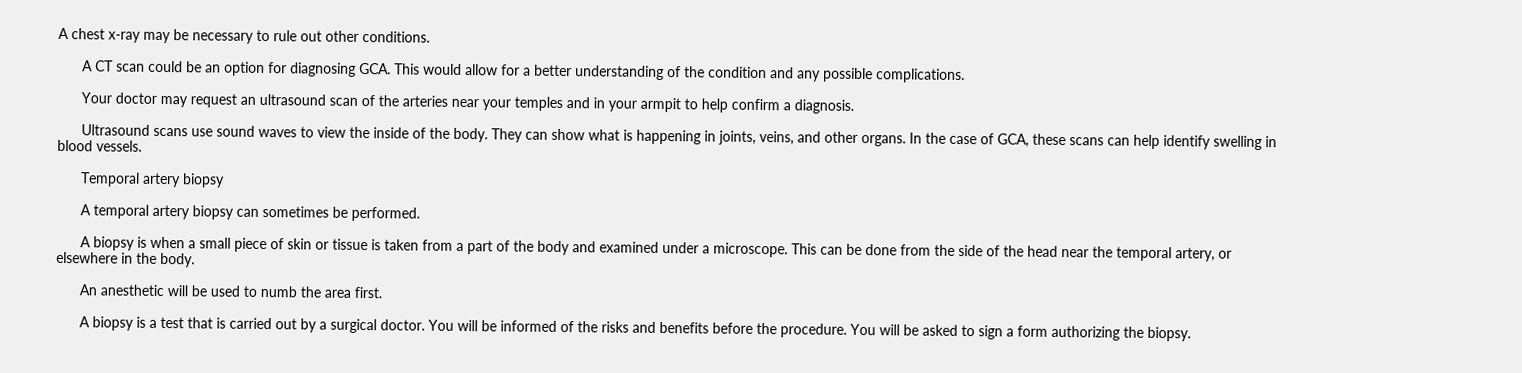A chest x-ray may be necessary to rule out other conditions.

      A CT scan could be an option for diagnosing GCA. This would allow for a better understanding of the condition and any possible complications.

      Your doctor may request an ultrasound scan of the arteries near your temples and in your armpit to help confirm a diagnosis.

      Ultrasound scans use sound waves to view the inside of the body. They can show what is happening in joints, veins, and other organs. In the case of GCA, these scans can help identify swelling in blood vessels.

      Temporal artery biopsy

      A temporal artery biopsy can sometimes be performed.

      A biopsy is when a small piece of skin or tissue is taken from a part of the body and examined under a microscope. This can be done from the side of the head near the temporal artery, or elsewhere in the body.

      An anesthetic will be used to numb the area first.

      A biopsy is a test that is carried out by a surgical doctor. You will be informed of the risks and benefits before the procedure. You will be asked to sign a form authorizing the biopsy.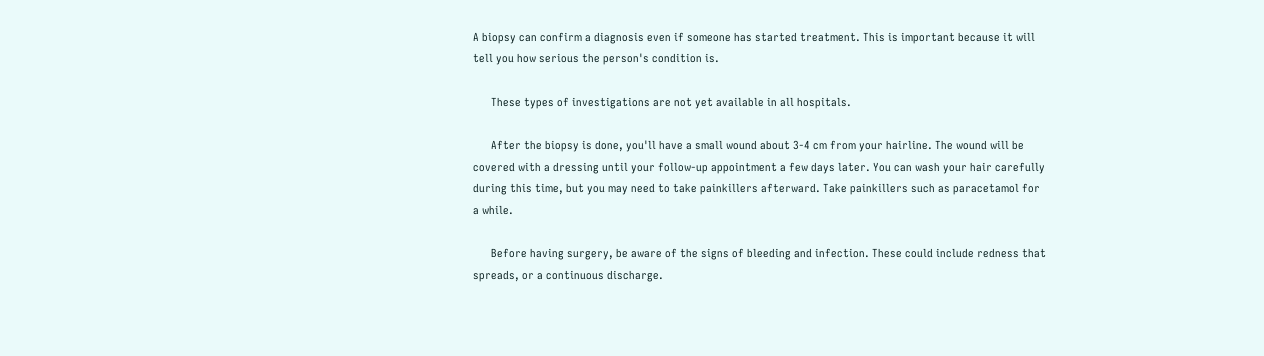A biopsy can confirm a diagnosis even if someone has started treatment. This is important because it will tell you how serious the person's condition is.

      These types of investigations are not yet available in all hospitals.

      After the biopsy is done, you'll have a small wound about 3-4 cm from your hairline. The wound will be covered with a dressing until your follow-up appointment a few days later. You can wash your hair carefully during this time, but you may need to take painkillers afterward. Take painkillers such as paracetamol for a while.

      Before having surgery, be aware of the signs of bleeding and infection. These could include redness that spreads, or a continuous discharge.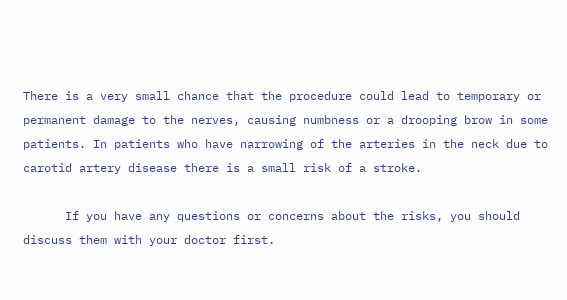There is a very small chance that the procedure could lead to temporary or permanent damage to the nerves, causing numbness or a drooping brow in some patients. In patients who have narrowing of the arteries in the neck due to carotid artery disease there is a small risk of a stroke.

      If you have any questions or concerns about the risks, you should discuss them with your doctor first.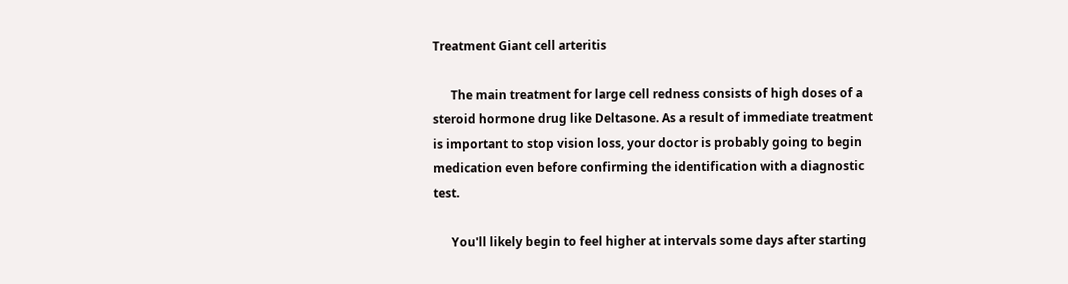Treatment Giant cell arteritis

      The main treatment for large cell redness consists of high doses of a steroid hormone drug like Deltasone. As a result of immediate treatment is important to stop vision loss, your doctor is probably going to begin medication even before confirming the identification with a diagnostic test.

      You'll likely begin to feel higher at intervals some days after starting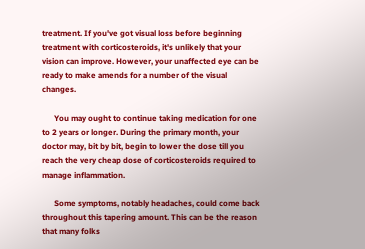treatment. If you've got visual loss before beginning treatment with corticosteroids, it's unlikely that your vision can improve. However, your unaffected eye can be ready to make amends for a number of the visual changes.

      You may ought to continue taking medication for one to 2 years or longer. During the primary month, your doctor may, bit by bit, begin to lower the dose till you reach the very cheap dose of corticosteroids required to manage inflammation.

      Some symptoms, notably headaches, could come back throughout this tapering amount. This can be the reason that many folks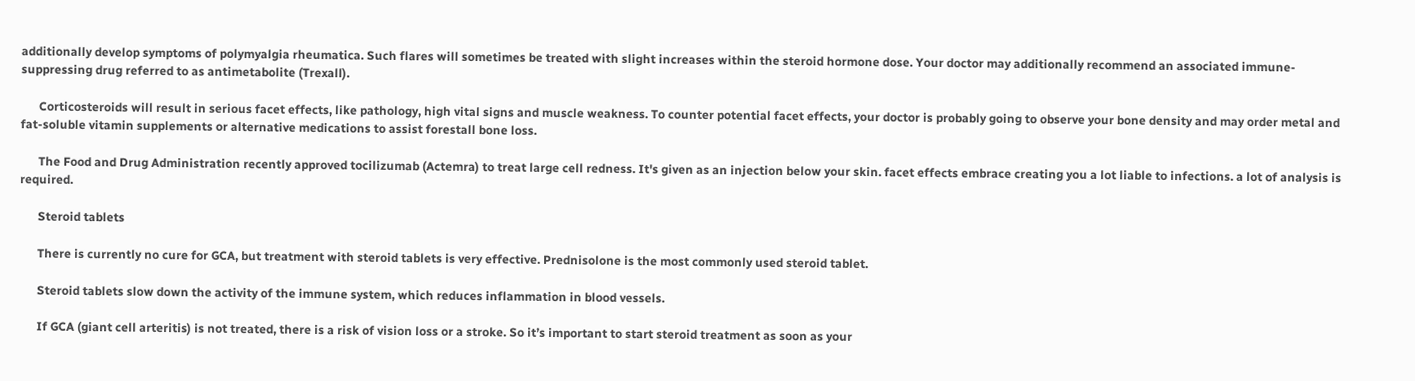additionally develop symptoms of polymyalgia rheumatica. Such flares will sometimes be treated with slight increases within the steroid hormone dose. Your doctor may additionally recommend an associated immune-suppressing drug referred to as antimetabolite (Trexall).

      Corticosteroids will result in serious facet effects, like pathology, high vital signs and muscle weakness. To counter potential facet effects, your doctor is probably going to observe your bone density and may order metal and fat-soluble vitamin supplements or alternative medications to assist forestall bone loss.

      The Food and Drug Administration recently approved tocilizumab (Actemra) to treat large cell redness. It's given as an injection below your skin. facet effects embrace creating you a lot liable to infections. a lot of analysis is required.

      Steroid tablets

      There is currently no cure for GCA, but treatment with steroid tablets is very effective. Prednisolone is the most commonly used steroid tablet.

      Steroid tablets slow down the activity of the immune system, which reduces inflammation in blood vessels.

      If GCA (giant cell arteritis) is not treated, there is a risk of vision loss or a stroke. So it’s important to start steroid treatment as soon as your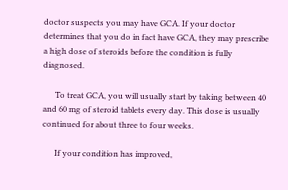doctor suspects you may have GCA. If your doctor determines that you do in fact have GCA, they may prescribe a high dose of steroids before the condition is fully diagnosed.

      To treat GCA, you will usually start by taking between 40 and 60 mg of steroid tablets every day. This dose is usually continued for about three to four weeks.

      If your condition has improved,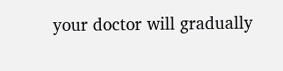your doctor will gradually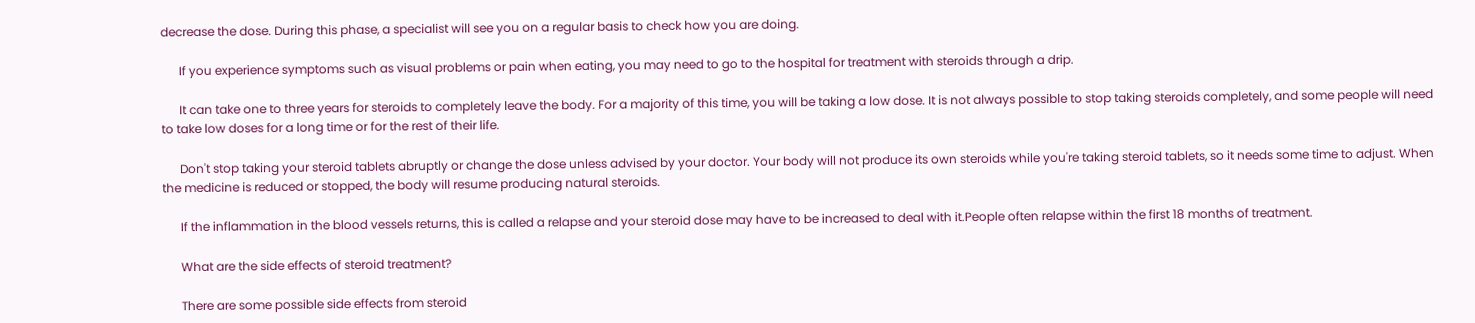decrease the dose. During this phase, a specialist will see you on a regular basis to check how you are doing.

      If you experience symptoms such as visual problems or pain when eating, you may need to go to the hospital for treatment with steroids through a drip.

      It can take one to three years for steroids to completely leave the body. For a majority of this time, you will be taking a low dose. It is not always possible to stop taking steroids completely, and some people will need to take low doses for a long time or for the rest of their life.

      Don't stop taking your steroid tablets abruptly or change the dose unless advised by your doctor. Your body will not produce its own steroids while you're taking steroid tablets, so it needs some time to adjust. When the medicine is reduced or stopped, the body will resume producing natural steroids.

      If the inflammation in the blood vessels returns, this is called a relapse and your steroid dose may have to be increased to deal with it.People often relapse within the first 18 months of treatment.

      What are the side effects of steroid treatment?

      There are some possible side effects from steroid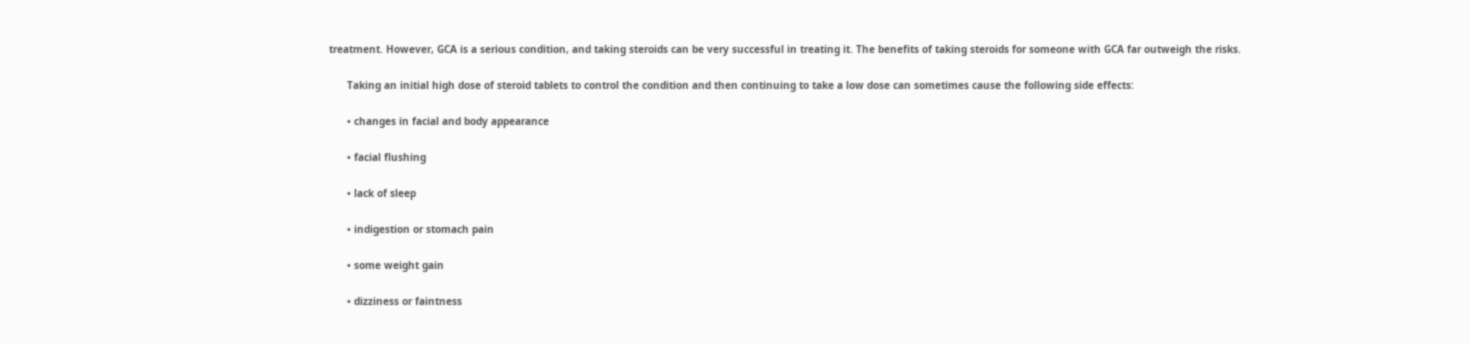treatment. However, GCA is a serious condition, and taking steroids can be very successful in treating it. The benefits of taking steroids for someone with GCA far outweigh the risks.

      Taking an initial high dose of steroid tablets to control the condition and then continuing to take a low dose can sometimes cause the following side effects:

      • changes in facial and body appearance

      • facial flushing

      • lack of sleep

      • indigestion or stomach pain

      • some weight gain

      • dizziness or faintness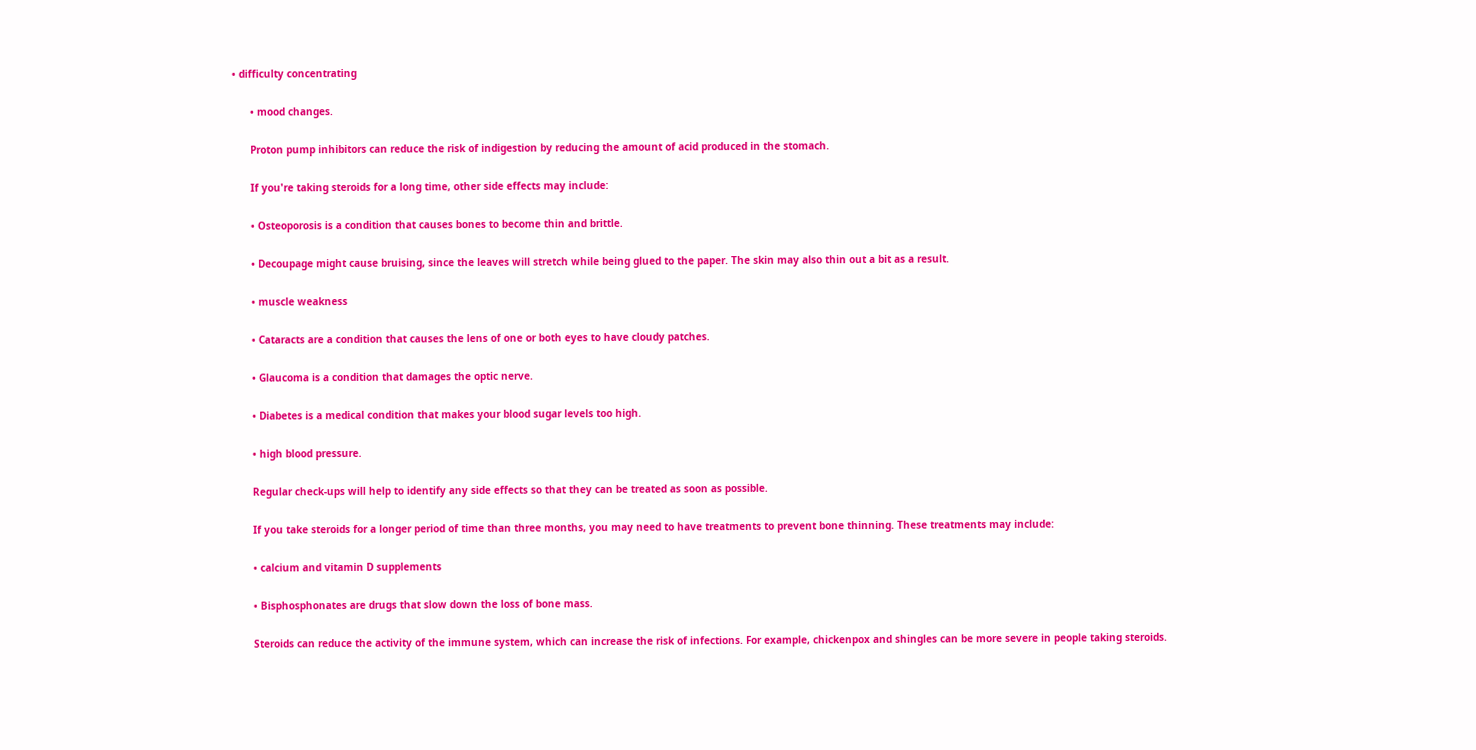• difficulty concentrating

      • mood changes.

      Proton pump inhibitors can reduce the risk of indigestion by reducing the amount of acid produced in the stomach.

      If you're taking steroids for a long time, other side effects may include:

      • Osteoporosis is a condition that causes bones to become thin and brittle.

      • Decoupage might cause bruising, since the leaves will stretch while being glued to the paper. The skin may also thin out a bit as a result.

      • muscle weakness

      • Cataracts are a condition that causes the lens of one or both eyes to have cloudy patches.

      • Glaucoma is a condition that damages the optic nerve.

      • Diabetes is a medical condition that makes your blood sugar levels too high.

      • high blood pressure.

      Regular check-ups will help to identify any side effects so that they can be treated as soon as possible.

      If you take steroids for a longer period of time than three months, you may need to have treatments to prevent bone thinning. These treatments may include:

      • calcium and vitamin D supplements

      • Bisphosphonates are drugs that slow down the loss of bone mass.

      Steroids can reduce the activity of the immune system, which can increase the risk of infections. For example, chickenpox and shingles can be more severe in people taking steroids.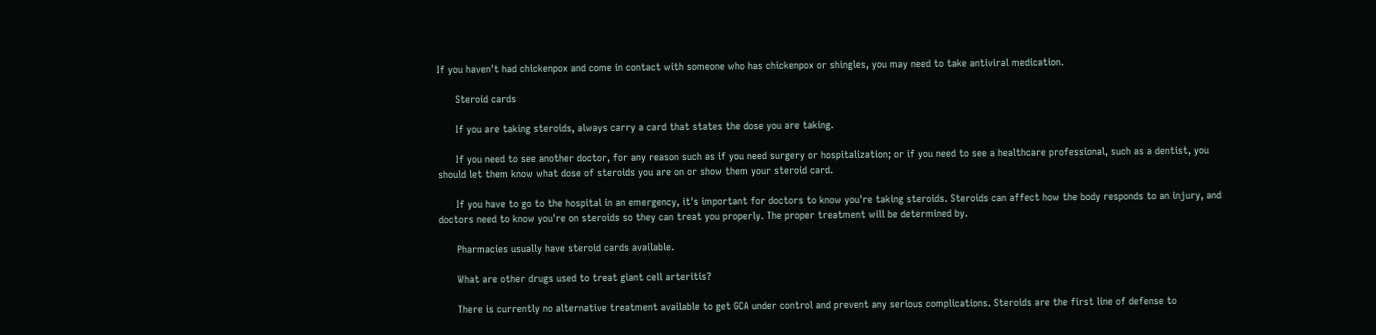If you haven't had chickenpox and come in contact with someone who has chickenpox or shingles, you may need to take antiviral medication.

      Steroid cards

      If you are taking steroids, always carry a card that states the dose you are taking.

      If you need to see another doctor, for any reason such as if you need surgery or hospitalization; or if you need to see a healthcare professional, such as a dentist, you should let them know what dose of steroids you are on or show them your steroid card.

      If you have to go to the hospital in an emergency, it's important for doctors to know you're taking steroids. Steroids can affect how the body responds to an injury, and doctors need to know you're on steroids so they can treat you properly. The proper treatment will be determined by.

      Pharmacies usually have steroid cards available.

      What are other drugs used to treat giant cell arteritis?

      There is currently no alternative treatment available to get GCA under control and prevent any serious complications. Steroids are the first line of defense to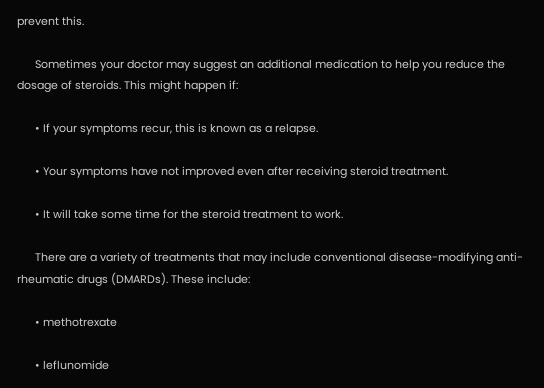prevent this.

      Sometimes your doctor may suggest an additional medication to help you reduce the dosage of steroids. This might happen if:

      • If your symptoms recur, this is known as a relapse.

      • Your symptoms have not improved even after receiving steroid treatment.

      • It will take some time for the steroid treatment to work.

      There are a variety of treatments that may include conventional disease-modifying anti-rheumatic drugs (DMARDs). These include:

      • methotrexate

      • leflunomide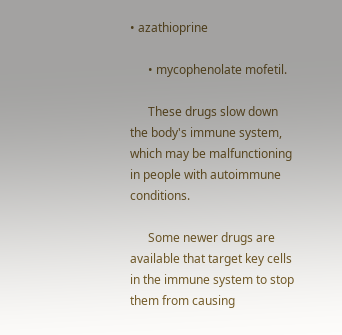• azathioprine

      • mycophenolate mofetil.

      These drugs slow down the body's immune system, which may be malfunctioning in people with autoimmune conditions.

      Some newer drugs are available that target key cells in the immune system to stop them from causing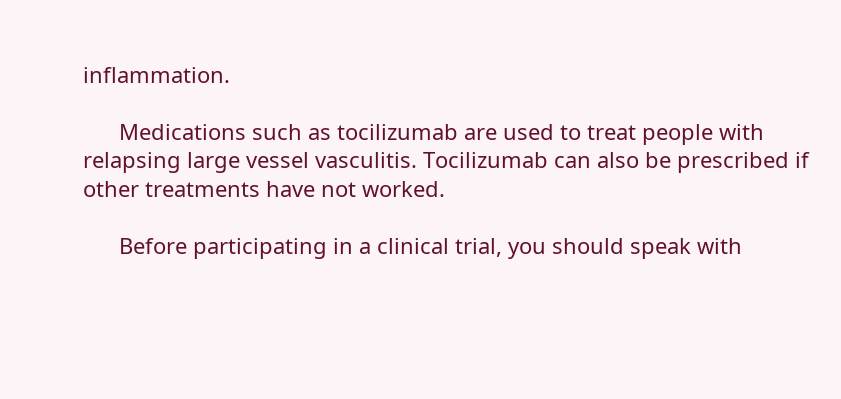inflammation.

      Medications such as tocilizumab are used to treat people with relapsing large vessel vasculitis. Tocilizumab can also be prescribed if other treatments have not worked.

      Before participating in a clinical trial, you should speak with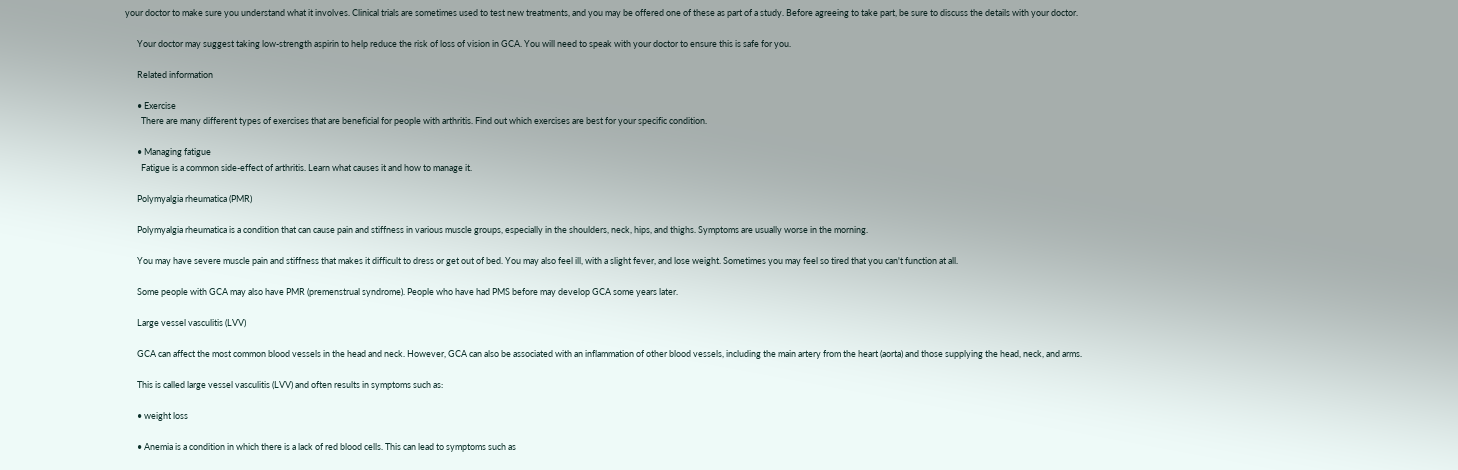your doctor to make sure you understand what it involves. Clinical trials are sometimes used to test new treatments, and you may be offered one of these as part of a study. Before agreeing to take part, be sure to discuss the details with your doctor.

      Your doctor may suggest taking low-strength aspirin to help reduce the risk of loss of vision in GCA. You will need to speak with your doctor to ensure this is safe for you.

      Related information

      • Exercise
        There are many different types of exercises that are beneficial for people with arthritis. Find out which exercises are best for your specific condition.

      • Managing fatigue
        Fatigue is a common side-effect of arthritis. Learn what causes it and how to manage it.

      Polymyalgia rheumatica (PMR)

      Polymyalgia rheumatica is a condition that can cause pain and stiffness in various muscle groups, especially in the shoulders, neck, hips, and thighs. Symptoms are usually worse in the morning.

      You may have severe muscle pain and stiffness that makes it difficult to dress or get out of bed. You may also feel ill, with a slight fever, and lose weight. Sometimes you may feel so tired that you can't function at all.

      Some people with GCA may also have PMR (premenstrual syndrome). People who have had PMS before may develop GCA some years later.

      Large vessel vasculitis (LVV)

      GCA can affect the most common blood vessels in the head and neck. However, GCA can also be associated with an inflammation of other blood vessels, including the main artery from the heart (aorta) and those supplying the head, neck, and arms.

      This is called large vessel vasculitis (LVV) and often results in symptoms such as:

      • weight loss

      • Anemia is a condition in which there is a lack of red blood cells. This can lead to symptoms such as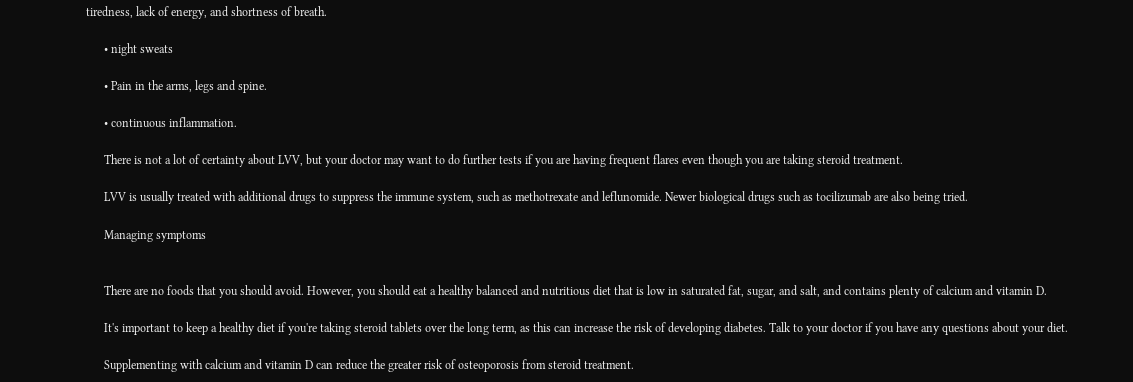tiredness, lack of energy, and shortness of breath.

      • night sweats

      • Pain in the arms, legs and spine.

      • continuous inflammation.

      There is not a lot of certainty about LVV, but your doctor may want to do further tests if you are having frequent flares even though you are taking steroid treatment.

      LVV is usually treated with additional drugs to suppress the immune system, such as methotrexate and leflunomide. Newer biological drugs such as tocilizumab are also being tried.

      Managing symptoms


      There are no foods that you should avoid. However, you should eat a healthy balanced and nutritious diet that is low in saturated fat, sugar, and salt, and contains plenty of calcium and vitamin D.

      It's important to keep a healthy diet if you're taking steroid tablets over the long term, as this can increase the risk of developing diabetes. Talk to your doctor if you have any questions about your diet.

      Supplementing with calcium and vitamin D can reduce the greater risk of osteoporosis from steroid treatment.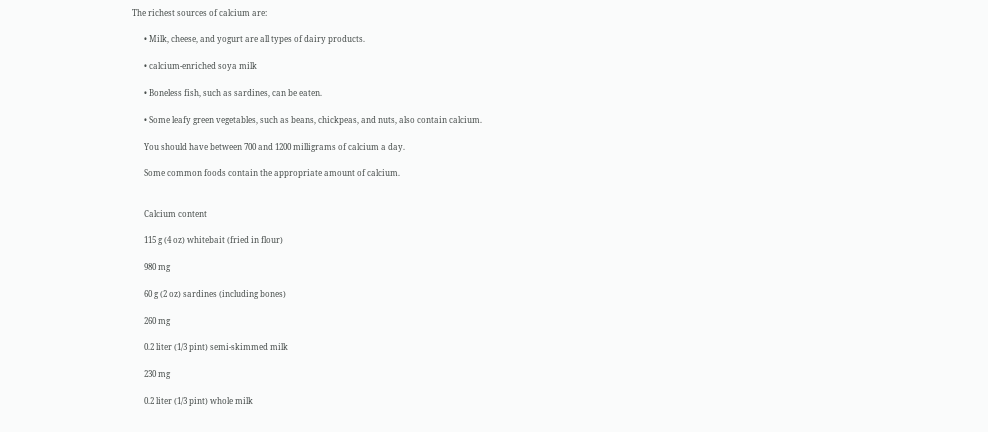The richest sources of calcium are:

      • Milk, cheese, and yogurt are all types of dairy products.

      • calcium-enriched soya milk

      • Boneless fish, such as sardines, can be eaten.

      • Some leafy green vegetables, such as beans, chickpeas, and nuts, also contain calcium.

      You should have between 700 and 1200 milligrams of calcium a day.

      Some common foods contain the appropriate amount of calcium.


      Calcium content

      115 g (4 oz) whitebait (fried in flour)

      980 mg

      60 g (2 oz) sardines (including bones)

      260 mg

      0.2 liter (1/3 pint) semi-skimmed milk

      230 mg

      0.2 liter (1/3 pint) whole milk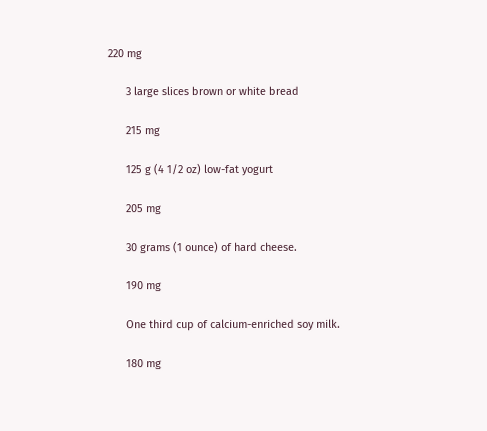220 mg

      3 large slices brown or white bread

      215 mg

      125 g (4 1/2 oz) low-fat yogurt

      205 mg

      30 grams (1 ounce) of hard cheese.

      190 mg

      One third cup of calcium-enriched soy milk.

      180 mg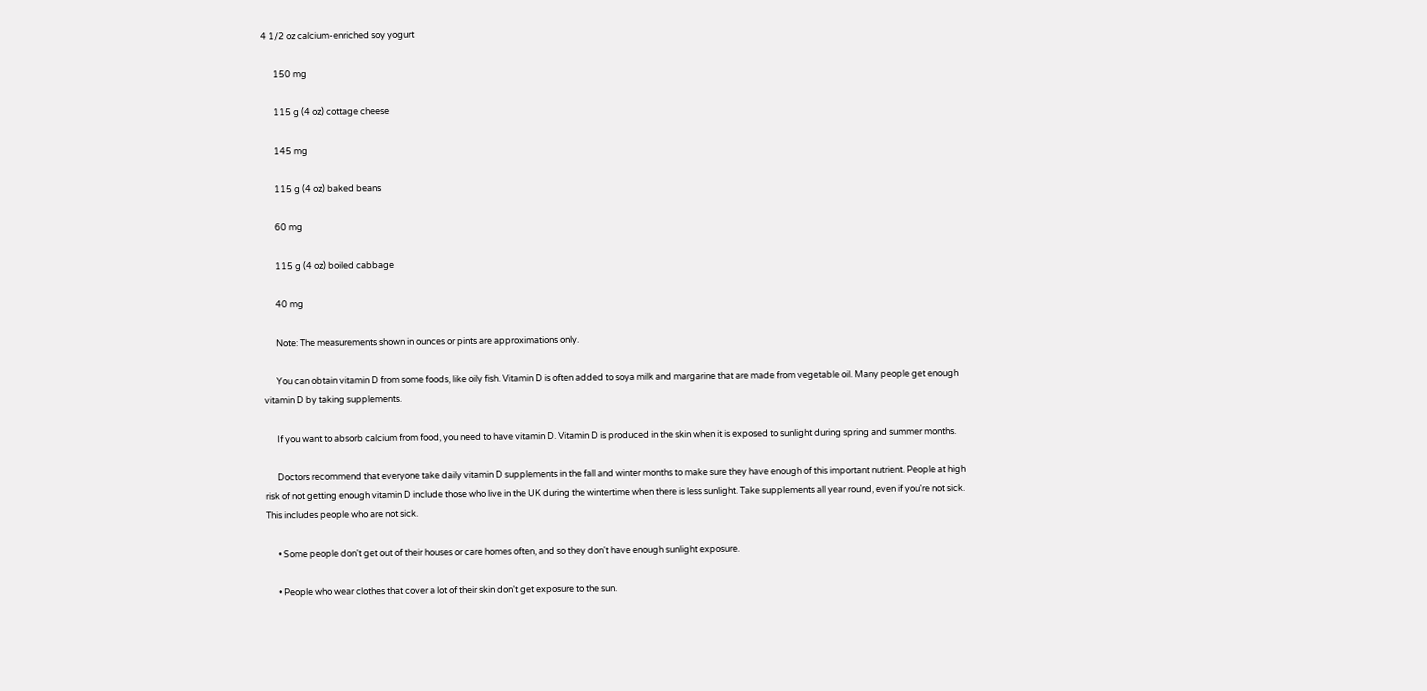4 1/2 oz calcium-enriched soy yogurt

      150 mg

      115 g (4 oz) cottage cheese

      145 mg

      115 g (4 oz) baked beans

      60 mg

      115 g (4 oz) boiled cabbage

      40 mg

      Note: The measurements shown in ounces or pints are approximations only.

      You can obtain vitamin D from some foods, like oily fish. Vitamin D is often added to soya milk and margarine that are made from vegetable oil. Many people get enough vitamin D by taking supplements.

      If you want to absorb calcium from food, you need to have vitamin D. Vitamin D is produced in the skin when it is exposed to sunlight during spring and summer months.

      Doctors recommend that everyone take daily vitamin D supplements in the fall and winter months to make sure they have enough of this important nutrient. People at high risk of not getting enough vitamin D include those who live in the UK during the wintertime when there is less sunlight. Take supplements all year round, even if you're not sick. This includes people who are not sick.

      • Some people don't get out of their houses or care homes often, and so they don't have enough sunlight exposure.

      • People who wear clothes that cover a lot of their skin don't get exposure to the sun.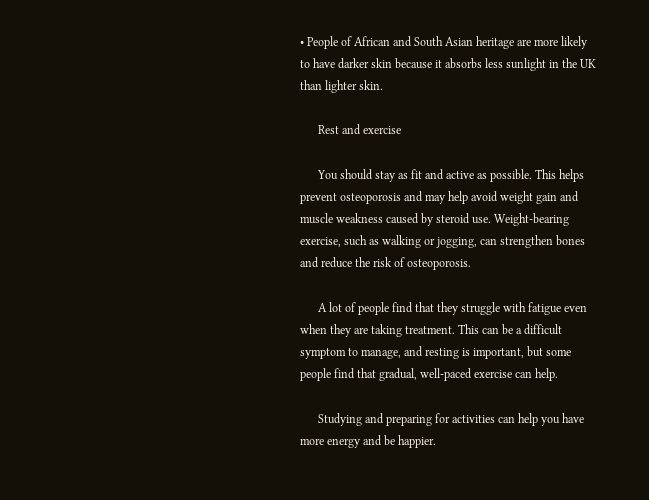• People of African and South Asian heritage are more likely to have darker skin because it absorbs less sunlight in the UK than lighter skin.

      Rest and exercise

      You should stay as fit and active as possible. This helps prevent osteoporosis and may help avoid weight gain and muscle weakness caused by steroid use. Weight-bearing exercise, such as walking or jogging, can strengthen bones and reduce the risk of osteoporosis.

      A lot of people find that they struggle with fatigue even when they are taking treatment. This can be a difficult symptom to manage, and resting is important, but some people find that gradual, well-paced exercise can help.

      Studying and preparing for activities can help you have more energy and be happier.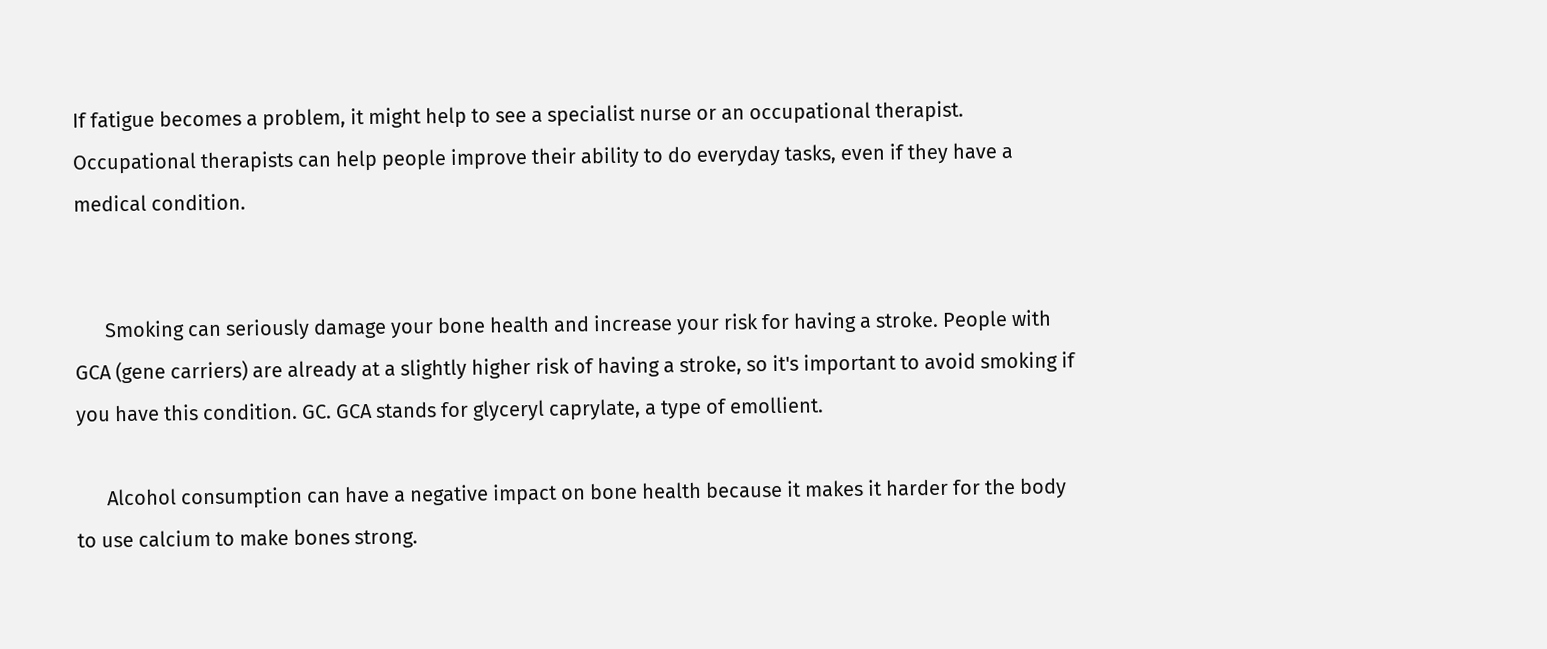If fatigue becomes a problem, it might help to see a specialist nurse or an occupational therapist. Occupational therapists can help people improve their ability to do everyday tasks, even if they have a medical condition.


      Smoking can seriously damage your bone health and increase your risk for having a stroke. People with GCA (gene carriers) are already at a slightly higher risk of having a stroke, so it's important to avoid smoking if you have this condition. GC. GCA stands for glyceryl caprylate, a type of emollient.

      Alcohol consumption can have a negative impact on bone health because it makes it harder for the body to use calcium to make bones strong.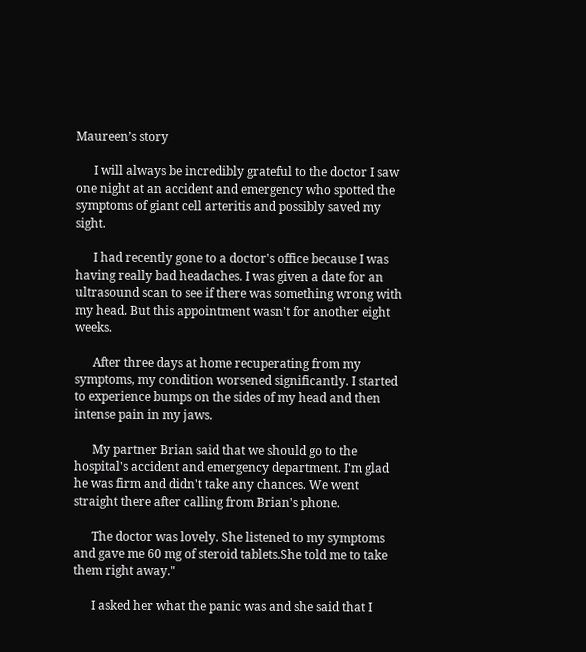Maureen’s story

      I will always be incredibly grateful to the doctor I saw one night at an accident and emergency who spotted the symptoms of giant cell arteritis and possibly saved my sight.

      I had recently gone to a doctor's office because I was having really bad headaches. I was given a date for an ultrasound scan to see if there was something wrong with my head. But this appointment wasn't for another eight weeks.

      After three days at home recuperating from my symptoms, my condition worsened significantly. I started to experience bumps on the sides of my head and then intense pain in my jaws.

      My partner Brian said that we should go to the hospital's accident and emergency department. I'm glad he was firm and didn't take any chances. We went straight there after calling from Brian's phone.

      The doctor was lovely. She listened to my symptoms and gave me 60 mg of steroid tablets.She told me to take them right away."

      I asked her what the panic was and she said that I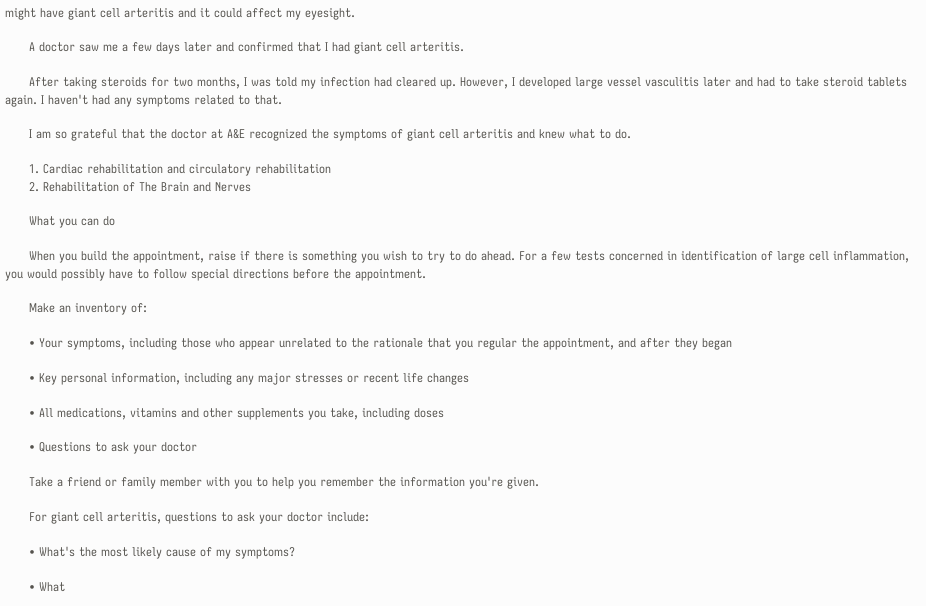might have giant cell arteritis and it could affect my eyesight.

      A doctor saw me a few days later and confirmed that I had giant cell arteritis.

      After taking steroids for two months, I was told my infection had cleared up. However, I developed large vessel vasculitis later and had to take steroid tablets again. I haven't had any symptoms related to that.

      I am so grateful that the doctor at A&E recognized the symptoms of giant cell arteritis and knew what to do.

      1. Cardiac rehabilitation and circulatory rehabilitation
      2. Rehabilitation of The Brain and Nerves

      What you can do

      When you build the appointment, raise if there is something you wish to try to do ahead. For a few tests concerned in identification of large cell inflammation, you would possibly have to follow special directions before the appointment.

      Make an inventory of:

      • Your symptoms, including those who appear unrelated to the rationale that you regular the appointment, and after they began

      • Key personal information, including any major stresses or recent life changes

      • All medications, vitamins and other supplements you take, including doses

      • Questions to ask your doctor

      Take a friend or family member with you to help you remember the information you're given.

      For giant cell arteritis, questions to ask your doctor include:

      • What's the most likely cause of my symptoms?

      • What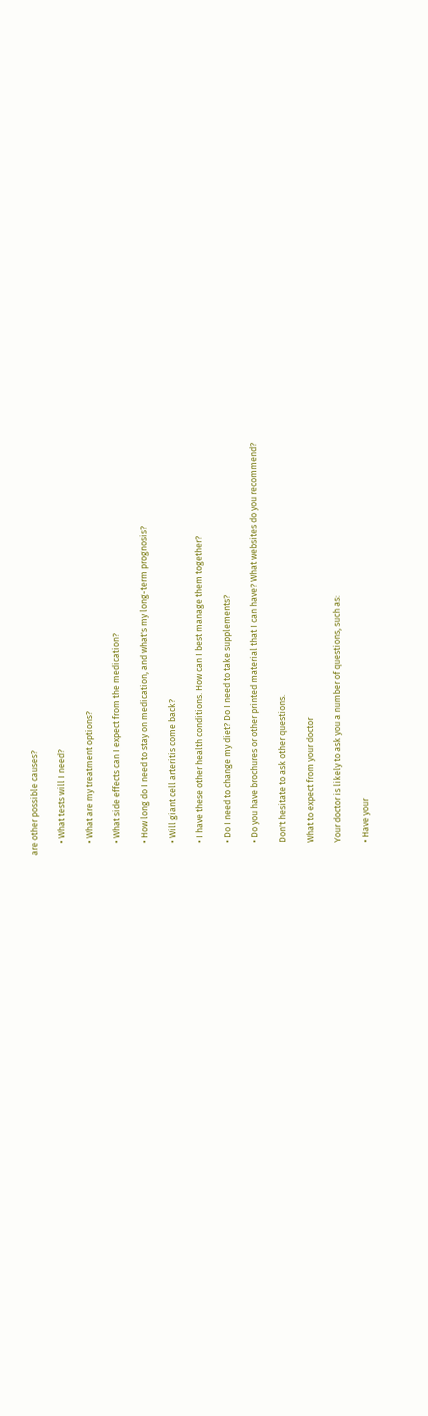are other possible causes?

      • What tests will I need?

      • What are my treatment options?

      • What side effects can I expect from the medication?

      • How long do I need to stay on medication, and what's my long-term prognosis?

      • Will giant cell arteritis come back?

      • I have these other health conditions. How can I best manage them together?

      • Do I need to change my diet? Do I need to take supplements?

      • Do you have brochures or other printed material that I can have? What websites do you recommend?

      Don't hesitate to ask other questions.

      What to expect from your doctor

      Your doctor is likely to ask you a number of questions, such as:

      • Have your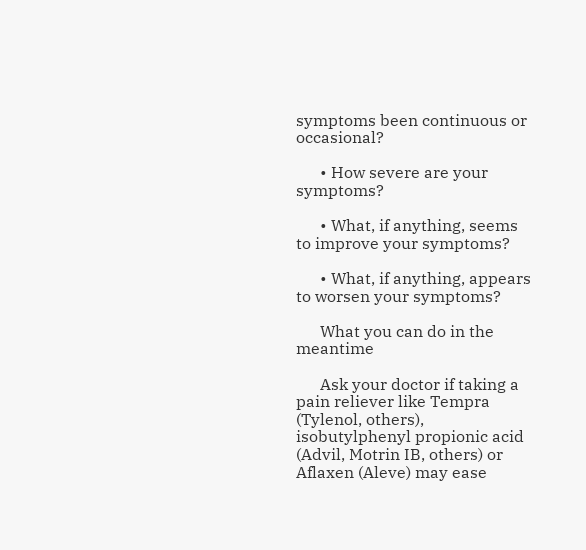symptoms been continuous or occasional?

      • How severe are your symptoms?

      • What, if anything, seems to improve your symptoms?

      • What, if anything, appears to worsen your symptoms?

      What you can do in the meantime

      Ask your doctor if taking a pain reliever like Tempra (Tylenol, others), isobutylphenyl propionic acid (Advil, Motrin IB, others) or Aflaxen (Aleve) may ease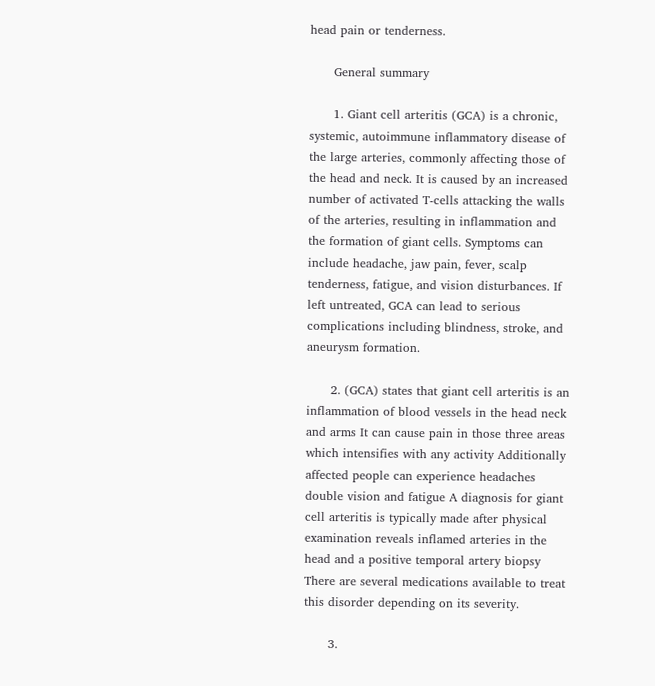head pain or tenderness.

      General summary

      1. Giant cell arteritis (GCA) is a chronic, systemic, autoimmune inflammatory disease of the large arteries, commonly affecting those of the head and neck. It is caused by an increased number of activated T-cells attacking the walls of the arteries, resulting in inflammation and the formation of giant cells. Symptoms can include headache, jaw pain, fever, scalp tenderness, fatigue, and vision disturbances. If left untreated, GCA can lead to serious complications including blindness, stroke, and aneurysm formation.

      2. (GCA) states that giant cell arteritis is an inflammation of blood vessels in the head neck and arms It can cause pain in those three areas which intensifies with any activity Additionally affected people can experience headaches double vision and fatigue A diagnosis for giant cell arteritis is typically made after physical examination reveals inflamed arteries in the head and a positive temporal artery biopsy There are several medications available to treat this disorder depending on its severity.

      3.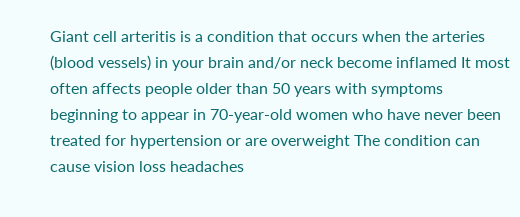Giant cell arteritis is a condition that occurs when the arteries (blood vessels) in your brain and/or neck become inflamed It most often affects people older than 50 years with symptoms beginning to appear in 70-year-old women who have never been treated for hypertension or are overweight The condition can cause vision loss headaches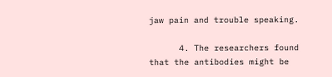jaw pain and trouble speaking.

      4. The researchers found that the antibodies might be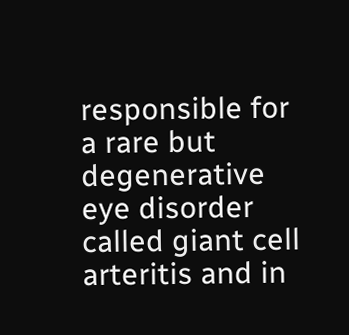responsible for a rare but degenerative eye disorder called giant cell arteritis and in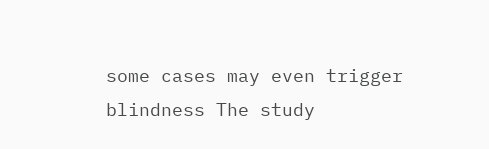some cases may even trigger blindness The study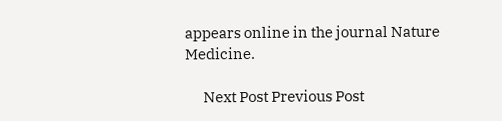appears online in the journal Nature Medicine.

      Next Post Previous Post